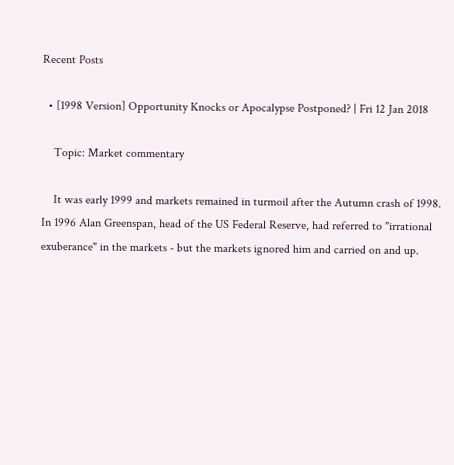Recent Posts

  • [1998 Version] Opportunity Knocks or Apocalypse Postponed? | Fri 12 Jan 2018

    Topic: Market commentary

    It was early 1999 and markets remained in turmoil after the Autumn crash of 1998. In 1996 Alan Greenspan, head of the US Federal Reserve, had referred to "irrational exuberance" in the markets - but the markets ignored him and carried on and up.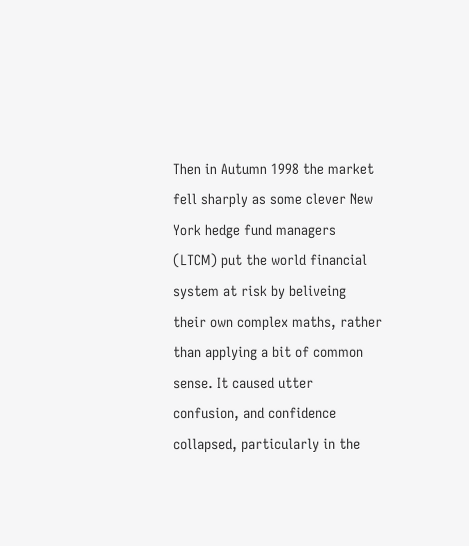Then in Autumn 1998 the market fell sharply as some clever New York hedge fund managers (LTCM) put the world financial system at risk by beliveing their own complex maths, rather than applying a bit of common sense. It caused utter confusion, and confidence collapsed, particularly in the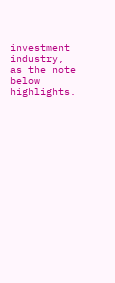investment industry, as the note below highlights.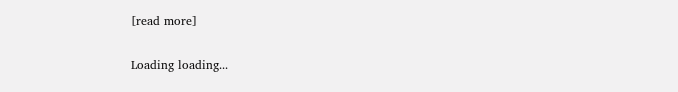[read more]

Loading loading...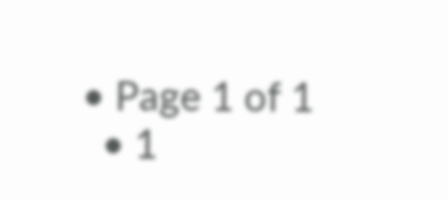• Page 1 of 1
  • 1